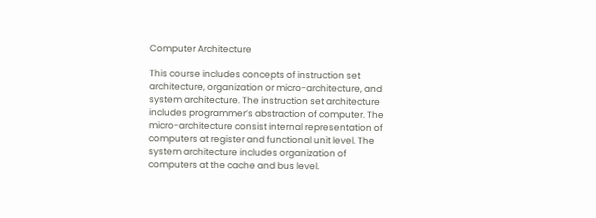Computer Architecture

This course includes concepts of instruction set architecture, organization or micro-architecture, and system architecture. The instruction set architecture includes programmer’s abstraction of computer. The micro-architecture consist internal representation of computers at register and functional unit level. The system architecture includes organization of computers at the cache and bus level.